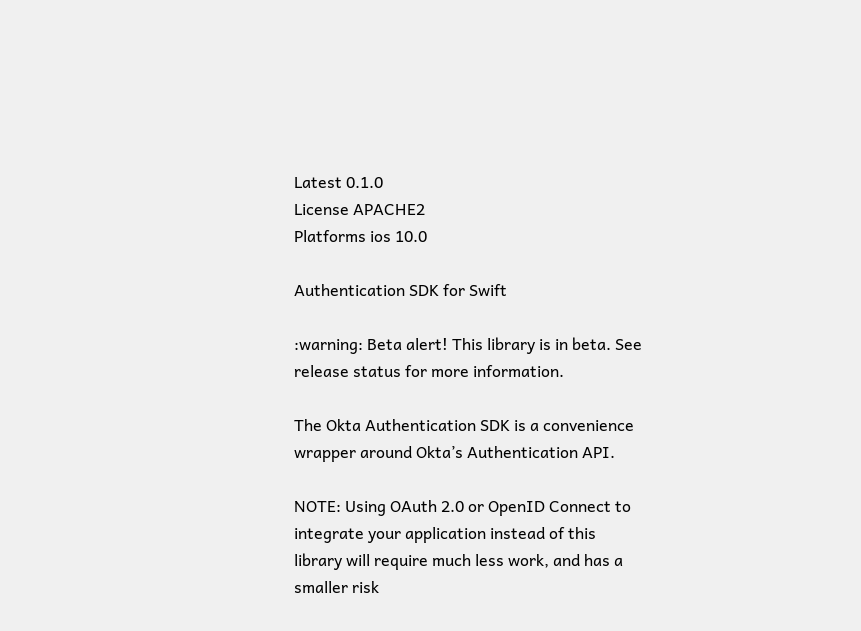Latest 0.1.0
License APACHE2
Platforms ios 10.0

Authentication SDK for Swift

:warning: Beta alert! This library is in beta. See release status for more information.

The Okta Authentication SDK is a convenience wrapper around Okta’s Authentication API.

NOTE: Using OAuth 2.0 or OpenID Connect to integrate your application instead of this library will require much less work, and has a smaller risk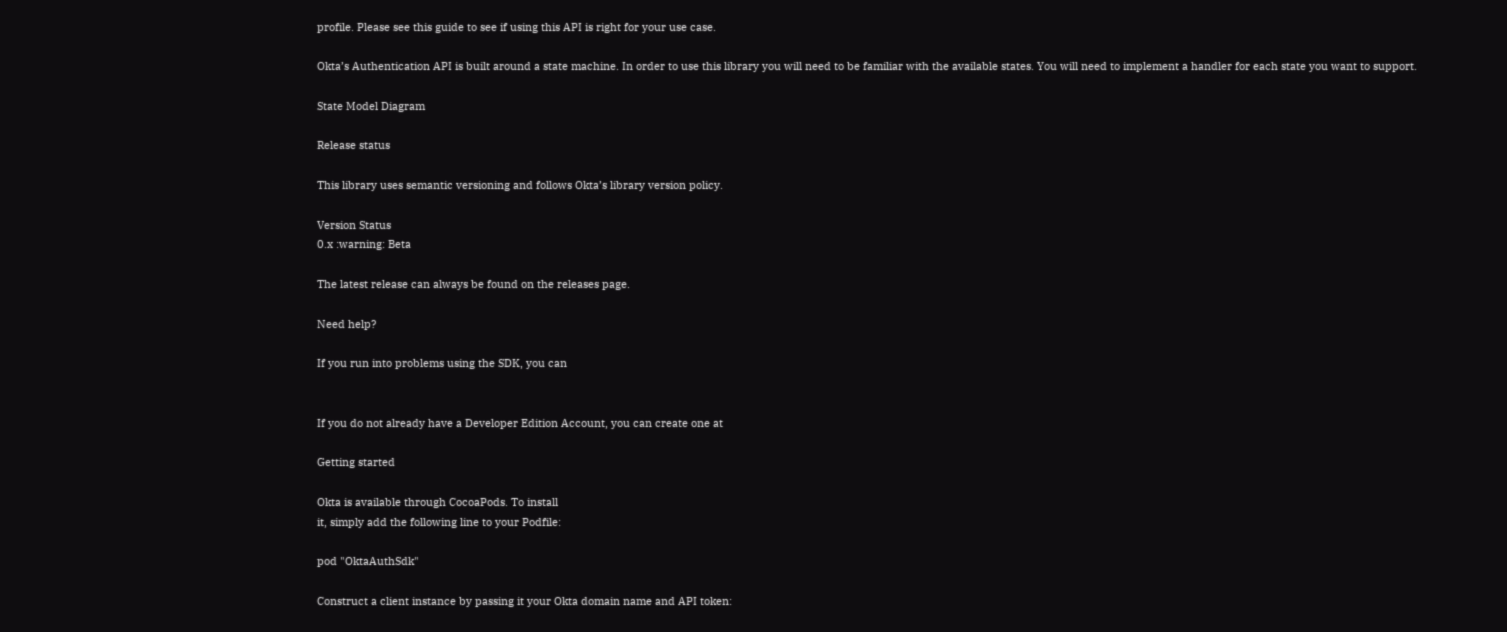profile. Please see this guide to see if using this API is right for your use case.

Okta’s Authentication API is built around a state machine. In order to use this library you will need to be familiar with the available states. You will need to implement a handler for each state you want to support.

State Model Diagram

Release status

This library uses semantic versioning and follows Okta’s library version policy.

Version Status
0.x :warning: Beta

The latest release can always be found on the releases page.

Need help?

If you run into problems using the SDK, you can


If you do not already have a Developer Edition Account, you can create one at

Getting started

Okta is available through CocoaPods. To install
it, simply add the following line to your Podfile:

pod "OktaAuthSdk"

Construct a client instance by passing it your Okta domain name and API token: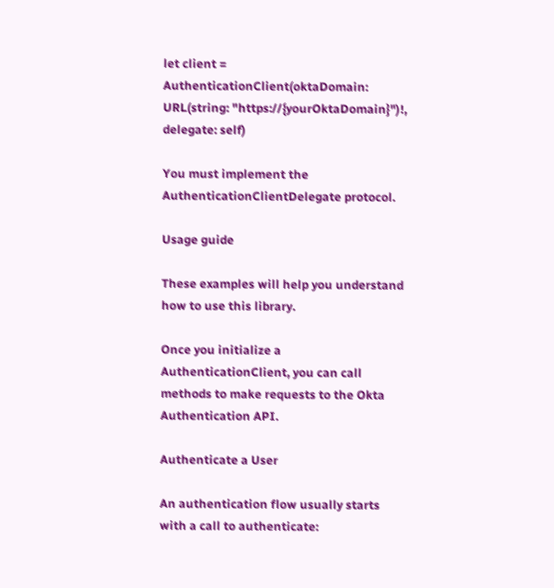let client = AuthenticationClient(oktaDomain: URL(string: "https://{yourOktaDomain}")!, delegate: self)

You must implement the AuthenticationClientDelegate protocol.

Usage guide

These examples will help you understand how to use this library.

Once you initialize a AuthenticationClient, you can call methods to make requests to the Okta Authentication API.

Authenticate a User

An authentication flow usually starts with a call to authenticate: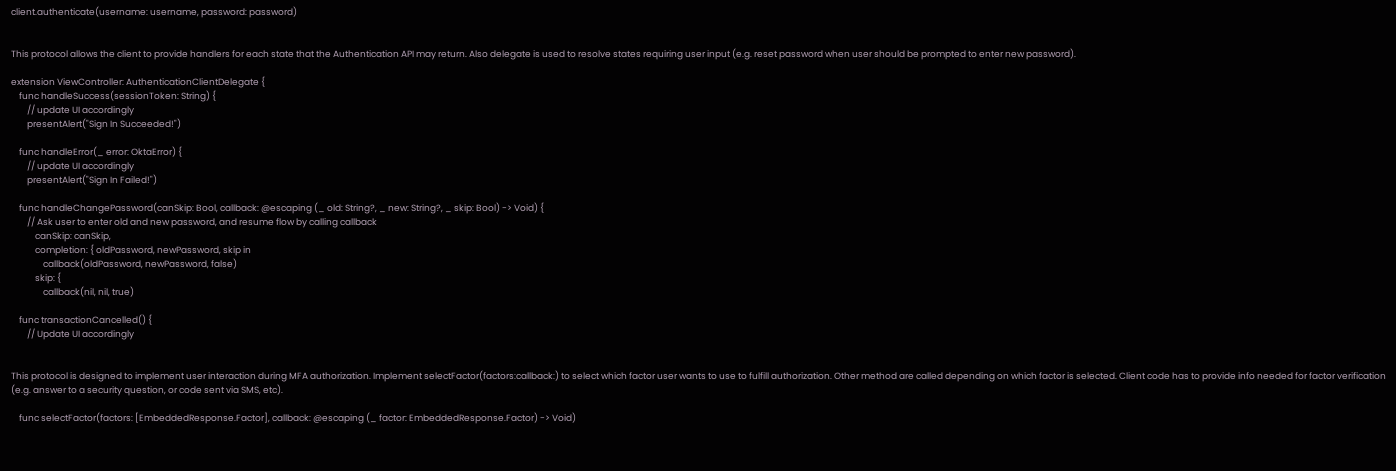client.authenticate(username: username, password: password)


This protocol allows the client to provide handlers for each state that the Authentication API may return. Also delegate is used to resolve states requiring user input (e.g. reset password when user should be prompted to enter new password).

extension ViewController: AuthenticationClientDelegate {
    func handleSuccess(sessionToken: String) {
        // update UI accordingly
        presentAlert("Sign In Succeeded!")

    func handleError(_ error: OktaError) {
        // update UI accordingly
        presentAlert("Sign In Failed!")

    func handleChangePassword(canSkip: Bool, callback: @escaping (_ old: String?, _ new: String?, _ skip: Bool) -> Void) {
        // Ask user to enter old and new password, and resume flow by calling callback
            canSkip: canSkip,
            completion: { oldPassword, newPassword, skip in
                callback(oldPassword, newPassword, false)
            skip: {
                callback(nil, nil, true)

    func transactionCancelled() {
        // Update UI accordingly


This protocol is designed to implement user interaction during MFA authorization. Implement selectFactor(factors:callback:) to select which factor user wants to use to fulfill authorization. Other method are called depending on which factor is selected. Client code has to provide info needed for factor verification (e.g. answer to a security question, or code sent via SMS, etc).

    func selectFactor(factors: [EmbeddedResponse.Factor], callback: @escaping (_ factor: EmbeddedResponse.Factor) -> Void)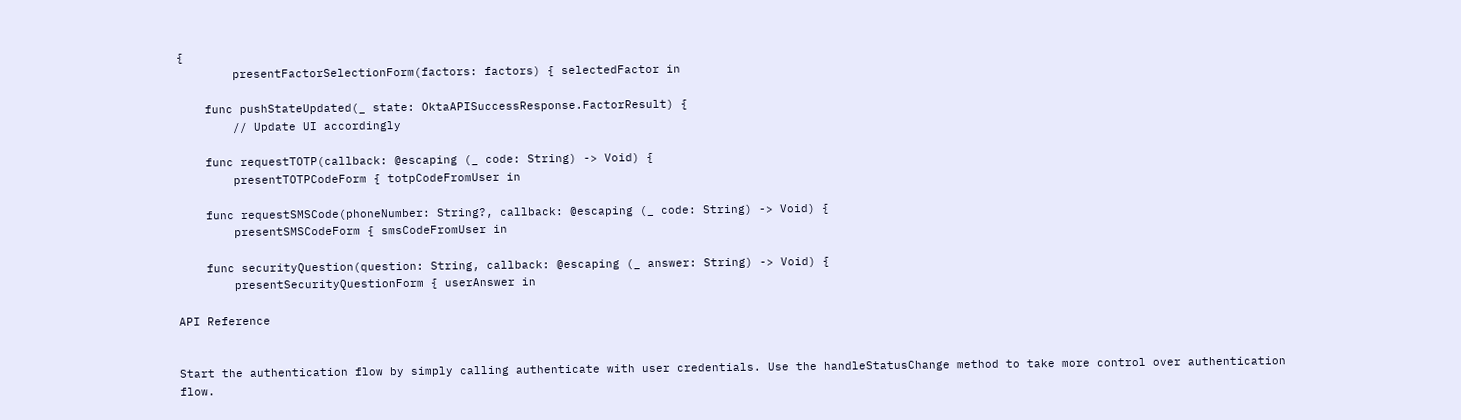{
        presentFactorSelectionForm(factors: factors) { selectedFactor in

    func pushStateUpdated(_ state: OktaAPISuccessResponse.FactorResult) {
        // Update UI accordingly

    func requestTOTP(callback: @escaping (_ code: String) -> Void) {
        presentTOTPCodeForm { totpCodeFromUser in

    func requestSMSCode(phoneNumber: String?, callback: @escaping (_ code: String) -> Void) {
        presentSMSCodeForm { smsCodeFromUser in

    func securityQuestion(question: String, callback: @escaping (_ answer: String) -> Void) {
        presentSecurityQuestionForm { userAnswer in

API Reference


Start the authentication flow by simply calling authenticate with user credentials. Use the handleStatusChange method to take more control over authentication flow.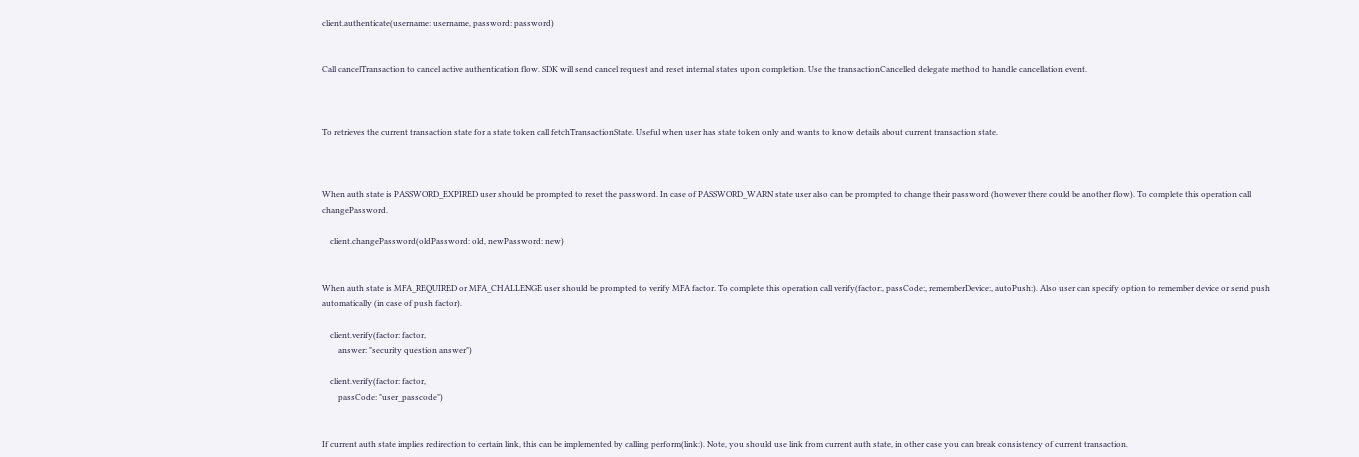client.authenticate(username: username, password: password)


Call cancelTransaction to cancel active authentication flow. SDK will send cancel request and reset internal states upon completion. Use the transactionCancelled delegate method to handle cancellation event.



To retrieves the current transaction state for a state token call fetchTransactionState. Useful when user has state token only and wants to know details about current transaction state.



When auth state is PASSWORD_EXPIRED user should be prompted to reset the password. In case of PASSWORD_WARN state user also can be prompted to change their password (however there could be another flow). To complete this operation call changePassword.

    client.changePassword(oldPassword: old, newPassword: new)


When auth state is MFA_REQUIRED or MFA_CHALLENGE user should be prompted to verify MFA factor. To complete this operation call verify(factor:, passCode:, rememberDevice:, autoPush:). Also user can specify option to remember device or send push automatically (in case of push factor).

    client.verify(factor: factor,
        answer: "security question answer")

    client.verify(factor: factor,
        passCode: "user_passcode")


If current auth state implies redirection to certain link, this can be implemented by calling perform(link:). Note, you should use link from current auth state, in other case you can break consistency of current transaction.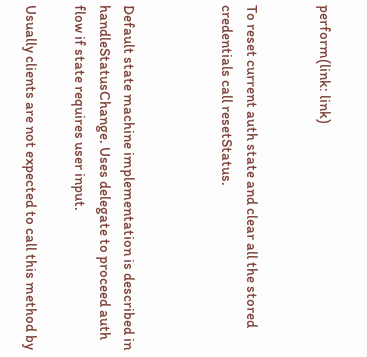perform(link: link)


To reset current auth state and clear all the stored credentials call resetStatus.



Default state machine implementation is described in handleStatusChange. Uses delegate to proceed auth flow if state requires user input.

Usually clients are not expected to call this method by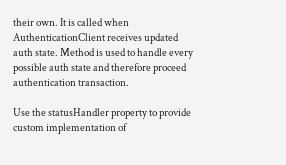their own. It is called when AuthenticationClient receives updated auth state. Method is used to handle every possible auth state and therefore proceed authentication transaction.

Use the statusHandler property to provide custom implementation of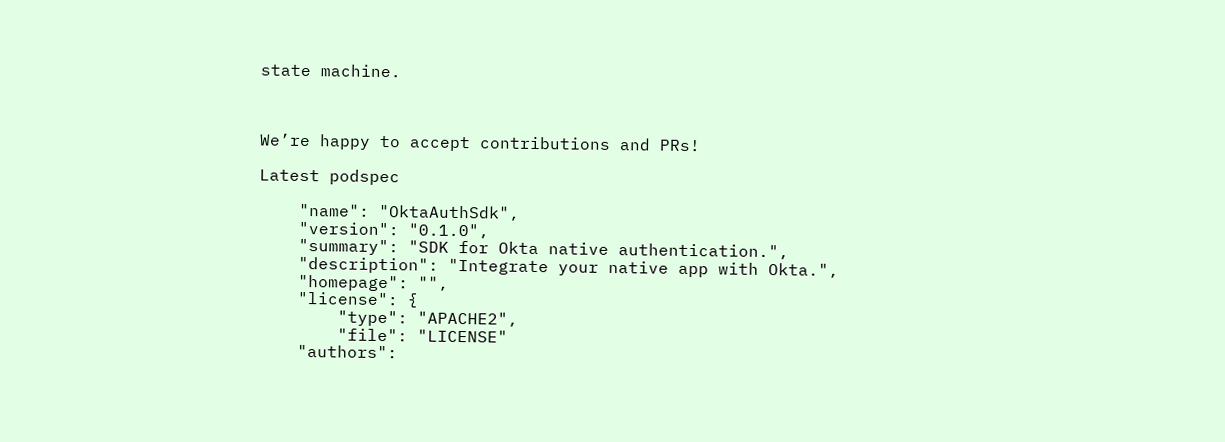state machine.



We’re happy to accept contributions and PRs!

Latest podspec

    "name": "OktaAuthSdk",
    "version": "0.1.0",
    "summary": "SDK for Okta native authentication.",
    "description": "Integrate your native app with Okta.",
    "homepage": "",
    "license": {
        "type": "APACHE2",
        "file": "LICENSE"
    "authors":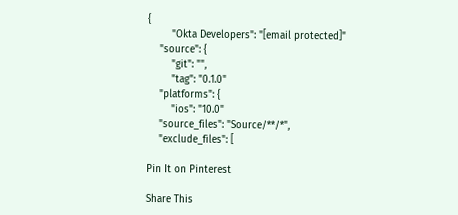{
        "Okta Developers": "[email protected]"
    "source": {
        "git": "",
        "tag": "0.1.0"
    "platforms": {
        "ios": "10.0"
    "source_files": "Source/**/*",
    "exclude_files": [

Pin It on Pinterest

Share This